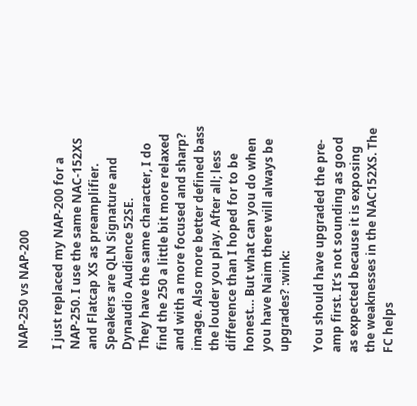NAP-250 vs NAP-200

I just replaced my NAP-200 for a NAP-250. I use the same NAC-152XS and Flatcap XS as preamplifier. Speakers are QLN Signature and Dynaudio Audience 52SE.
They have the same character, I do find the 250 a little bit more relaxed and with a more focused and sharp? image. Also more better defined bass the louder you play. After all; less difference than I hoped for to be honest… But what can you do when you have Naim there will always be upgrades? :wink:

You should have upgraded the pre-amp first. It’s not sounding as good as expected because it is exposing the weaknesses in the NAC152XS. The FC helps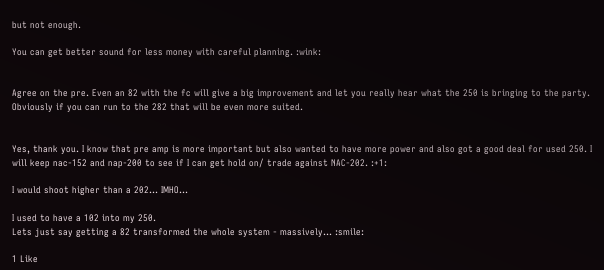but not enough.

You can get better sound for less money with careful planning. :wink:


Agree on the pre. Even an 82 with the fc will give a big improvement and let you really hear what the 250 is bringing to the party. Obviously if you can run to the 282 that will be even more suited.


Yes, thank you. I know that pre amp is more important but also wanted to have more power and also got a good deal for used 250. I will keep nac-152 and nap-200 to see if I can get hold on/ trade against NAC-202. :+1:

I would shoot higher than a 202… IMHO…

I used to have a 102 into my 250.
Lets just say getting a 82 transformed the whole system - massively… :smile:

1 Like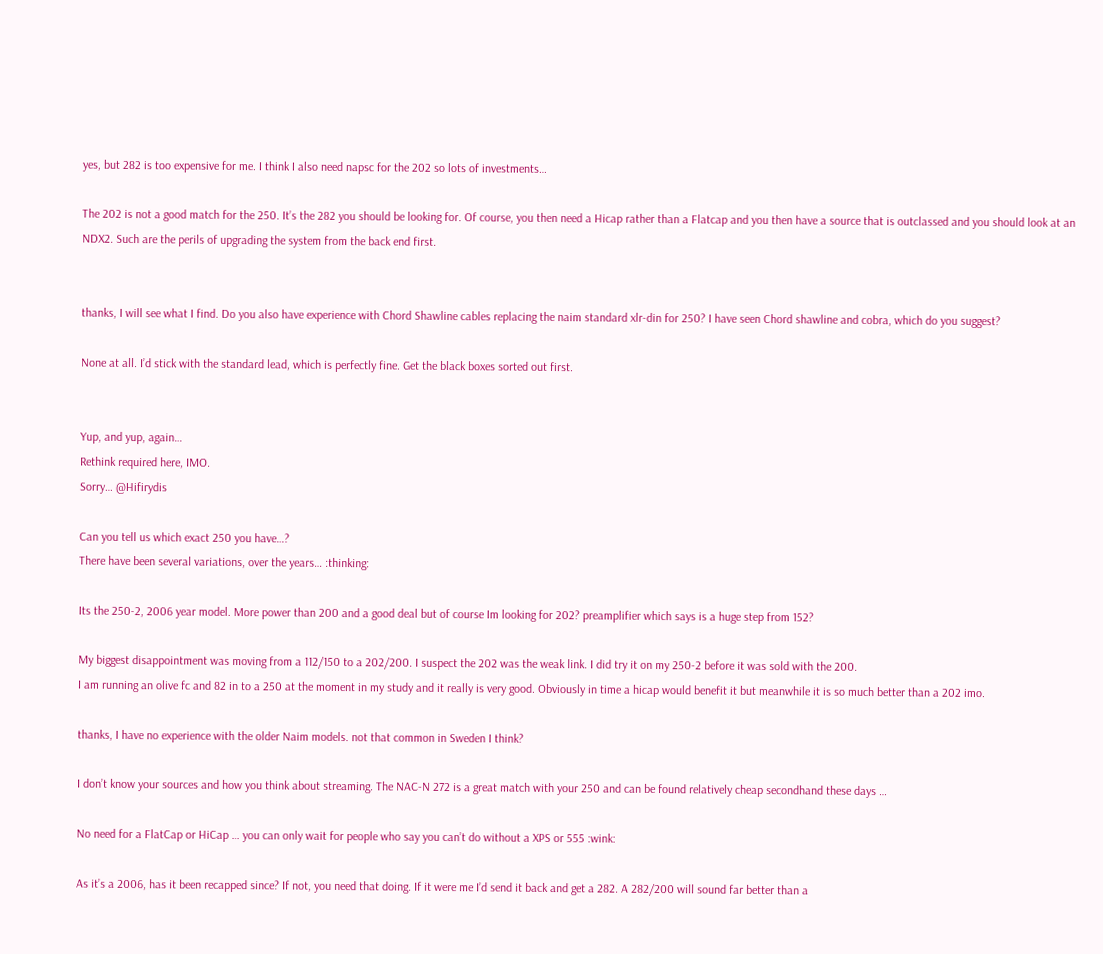yes, but 282 is too expensive for me. I think I also need napsc for the 202 so lots of investments…

The 202 is not a good match for the 250. It’s the 282 you should be looking for. Of course, you then need a Hicap rather than a Flatcap and you then have a source that is outclassed and you should look at an NDX2. Such are the perils of upgrading the system from the back end first.


thanks, I will see what I find. Do you also have experience with Chord Shawline cables replacing the naim standard xlr-din for 250? I have seen Chord shawline and cobra, which do you suggest?

None at all. I’d stick with the standard lead, which is perfectly fine. Get the black boxes sorted out first.


Yup, and yup, again…
Rethink required here, IMO.
Sorry… @Hifirydis

Can you tell us which exact 250 you have…?
There have been several variations, over the years… :thinking:

Its the 250-2, 2006 year model. More power than 200 and a good deal but of course Im looking for 202? preamplifier which says is a huge step from 152?

My biggest disappointment was moving from a 112/150 to a 202/200. I suspect the 202 was the weak link. I did try it on my 250-2 before it was sold with the 200.
I am running an olive fc and 82 in to a 250 at the moment in my study and it really is very good. Obviously in time a hicap would benefit it but meanwhile it is so much better than a 202 imo.

thanks, I have no experience with the older Naim models. not that common in Sweden I think?

I don’t know your sources and how you think about streaming. The NAC-N 272 is a great match with your 250 and can be found relatively cheap secondhand these days …

No need for a FlatCap or HiCap … you can only wait for people who say you can’t do without a XPS or 555 :wink:

As it’s a 2006, has it been recapped since? If not, you need that doing. If it were me I’d send it back and get a 282. A 282/200 will sound far better than a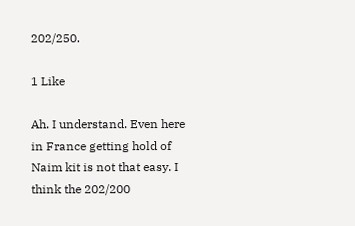202/250.

1 Like

Ah. I understand. Even here in France getting hold of Naim kit is not that easy. I think the 202/200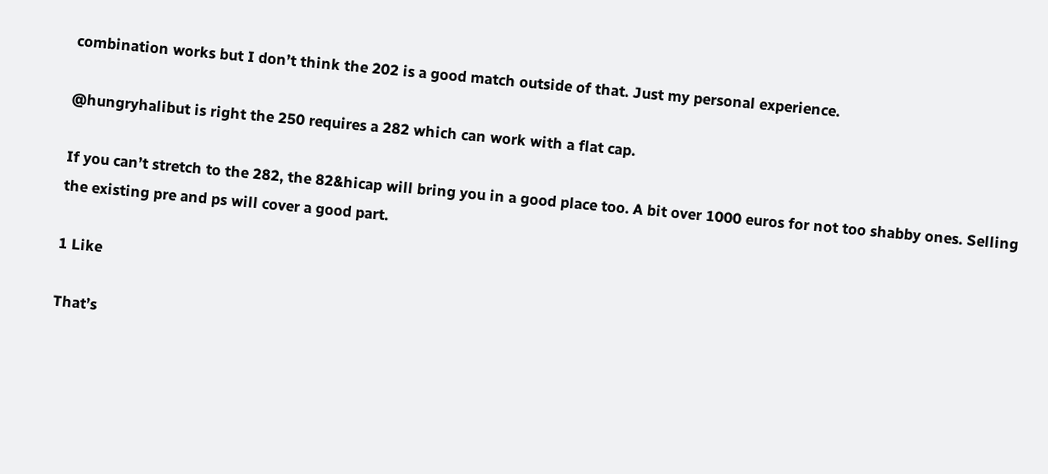combination works but I don’t think the 202 is a good match outside of that. Just my personal experience.

@hungryhalibut is right the 250 requires a 282 which can work with a flat cap.

If you can’t stretch to the 282, the 82&hicap will bring you in a good place too. A bit over 1000 euros for not too shabby ones. Selling the existing pre and ps will cover a good part.

1 Like

That’s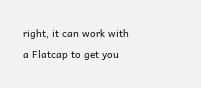right, it can work with a Flatcap to get you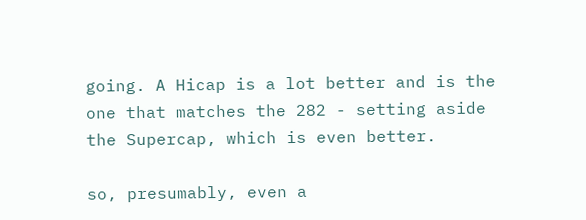going. A Hicap is a lot better and is the one that matches the 282 - setting aside the Supercap, which is even better.

so, presumably, even a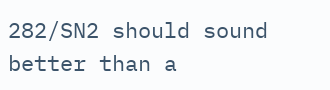282/SN2 should sound better than a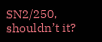SN2/250, shouldn’t it?